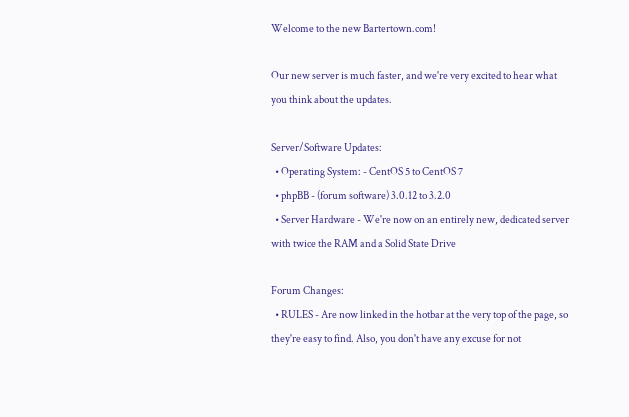Welcome to the new Bartertown.com!

Our new server is much faster, and we're very excited to hear what you think about the updates.

Server/Software Updates:
  • Operating System: - CentOS 5 to CentOS 7
  • phpBB - (forum software) 3.0.12 to 3.2.0
  • Server Hardware - We're now on an entirely new, dedicated server with twice the RAM and a Solid State Drive

Forum Changes:
  • RULES - Are now linked in the hotbar at the very top of the page, so they're easy to find. Also, you don't have any excuse for not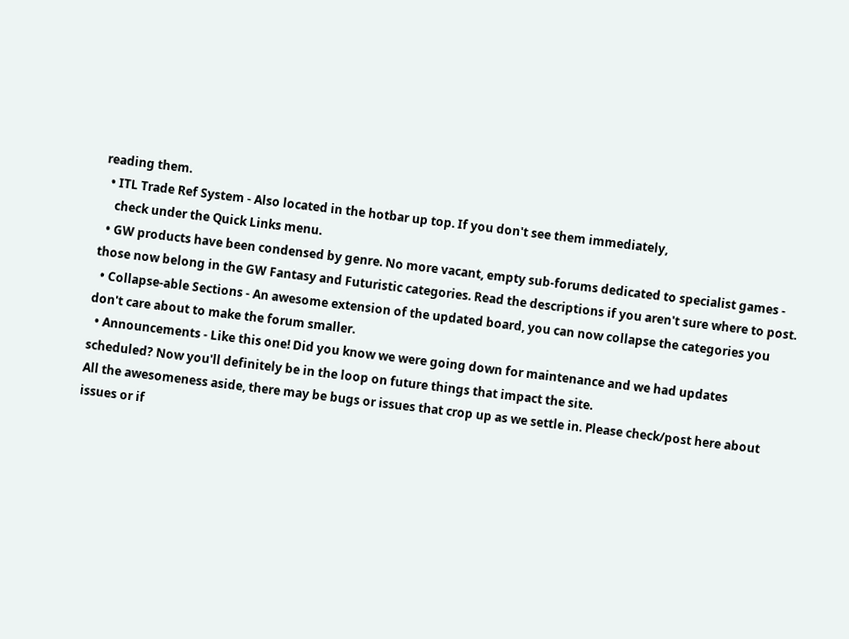reading them.
  • ITL Trade Ref System - Also located in the hotbar up top. If you don't see them immediately,
    check under the Quick Links menu.
  • GW products have been condensed by genre. No more vacant, empty sub-forums dedicated to specialist games - those now belong in the GW Fantasy and Futuristic categories. Read the descriptions if you aren't sure where to post.
  • Collapse-able Sections - An awesome extension of the updated board, you can now collapse the categories you don't care about to make the forum smaller.
  • Announcements - Like this one! Did you know we were going down for maintenance and we had updates scheduled? Now you'll definitely be in the loop on future things that impact the site.
All the awesomeness aside, there may be bugs or issues that crop up as we settle in. Please check/post here about issues or if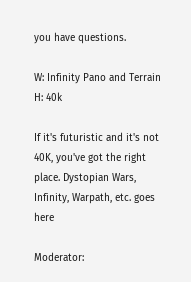you have questions.

W: Infinity Pano and Terrain H: 40k

If it's futuristic and it's not 40K, you've got the right place. Dystopian Wars, Infinity, Warpath, etc. goes here

Moderator: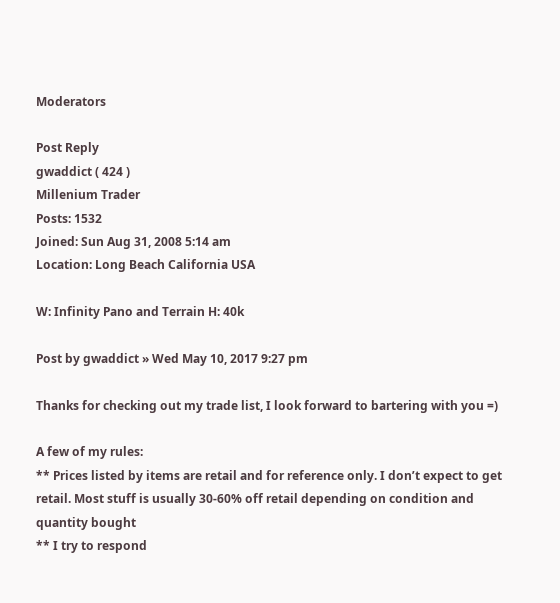Moderators

Post Reply
gwaddict ( 424 )
Millenium Trader
Posts: 1532
Joined: Sun Aug 31, 2008 5:14 am
Location: Long Beach California USA

W: Infinity Pano and Terrain H: 40k

Post by gwaddict » Wed May 10, 2017 9:27 pm

Thanks for checking out my trade list, I look forward to bartering with you =)

A few of my rules:
** Prices listed by items are retail and for reference only. I don’t expect to get retail. Most stuff is usually 30-60% off retail depending on condition and quantity bought
** I try to respond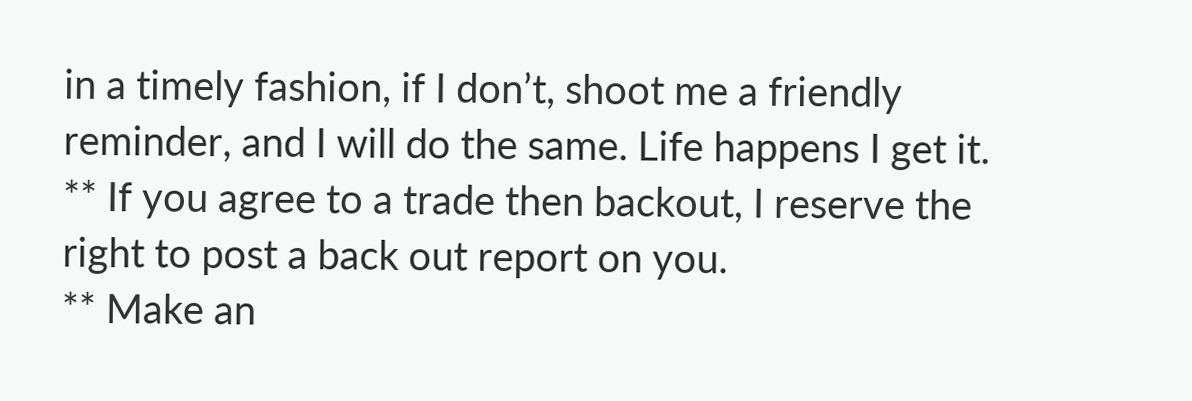in a timely fashion, if I don’t, shoot me a friendly reminder, and I will do the same. Life happens I get it.
** If you agree to a trade then backout, I reserve the right to post a back out report on you.
** Make an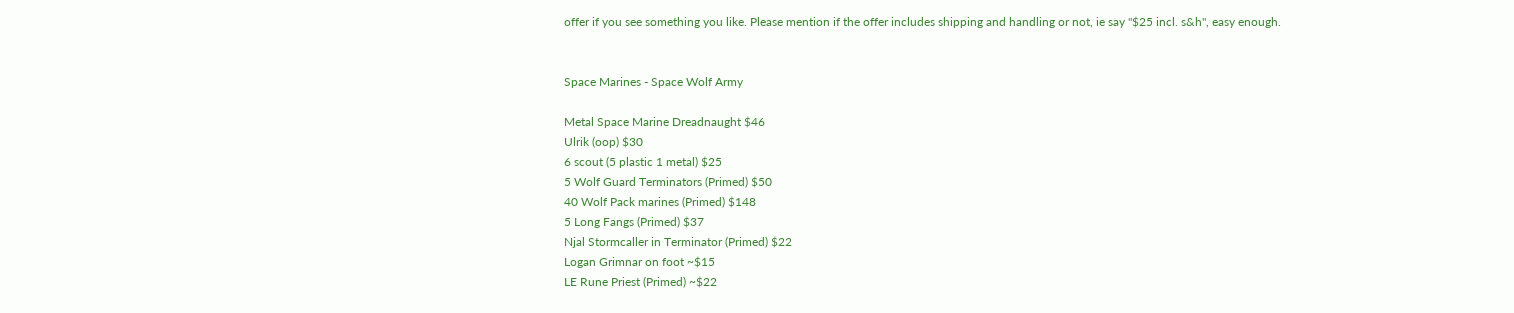offer if you see something you like. Please mention if the offer includes shipping and handling or not, ie say "$25 incl. s&h", easy enough.


Space Marines - Space Wolf Army

Metal Space Marine Dreadnaught $46
Ulrik (oop) $30
6 scout (5 plastic 1 metal) $25
5 Wolf Guard Terminators (Primed) $50
40 Wolf Pack marines (Primed) $148
5 Long Fangs (Primed) $37
Njal Stormcaller in Terminator (Primed) $22
Logan Grimnar on foot ~$15
LE Rune Priest (Primed) ~$22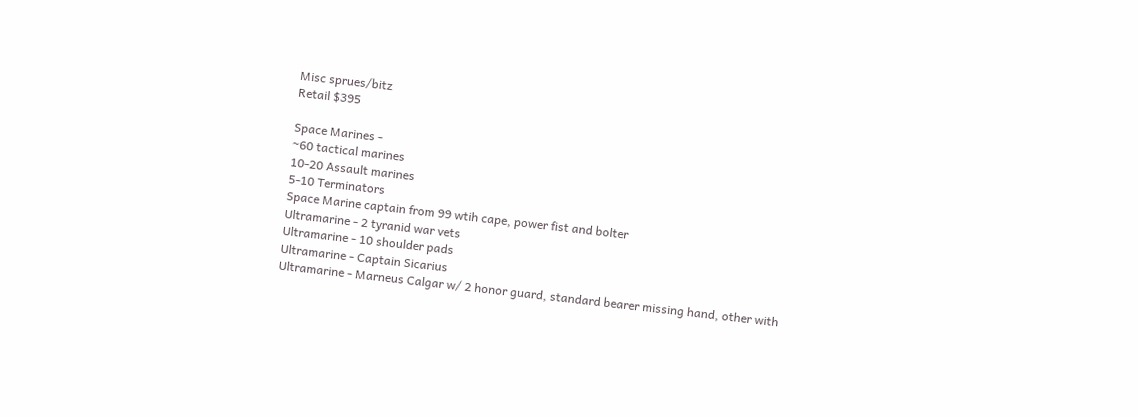Misc sprues/bitz
Retail $395

Space Marines -
~60 tactical marines
10-20 Assault marines
5-10 Terminators
Space Marine captain from 99 wtih cape, power fist and bolter
Ultramarine - 2 tyranid war vets
Ultramarine - 10 shoulder pads
Ultramarine - Captain Sicarius
Ultramarine - Marneus Calgar w/ 2 honor guard, standard bearer missing hand, other with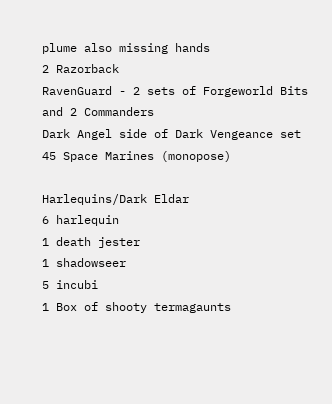plume also missing hands
2 Razorback
RavenGuard - 2 sets of Forgeworld Bits and 2 Commanders
Dark Angel side of Dark Vengeance set
45 Space Marines (monopose)

Harlequins/Dark Eldar
6 harlequin
1 death jester
1 shadowseer
5 incubi
1 Box of shooty termagaunts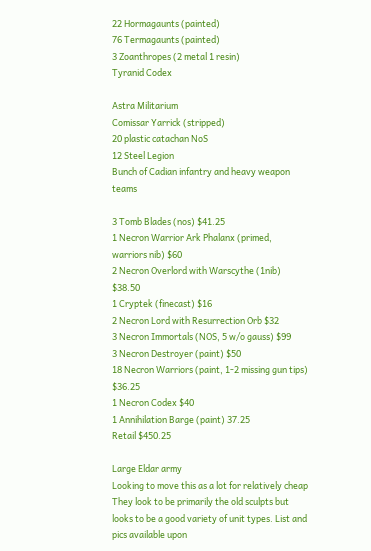22 Hormagaunts (painted)
76 Termagaunts (painted)
3 Zoanthropes (2 metal 1 resin)
Tyranid Codex

Astra Militarium
Comissar Yarrick (stripped)
20 plastic catachan NoS
12 Steel Legion
Bunch of Cadian infantry and heavy weapon teams

3 Tomb Blades (nos) $41.25
1 Necron Warrior Ark Phalanx (primed, warriors nib) $60
2 Necron Overlord with Warscythe (1nib) $38.50
1 Cryptek (finecast) $16
2 Necron Lord with Resurrection Orb $32
3 Necron Immortals (NOS, 5 w/o gauss) $99
3 Necron Destroyer (paint) $50
18 Necron Warriors (paint, 1-2 missing gun tips) $36.25
1 Necron Codex $40
1 Annihilation Barge (paint) 37.25
Retail $450.25

Large Eldar army
Looking to move this as a lot for relatively cheap They look to be primarily the old sculpts but looks to be a good variety of unit types. List and pics available upon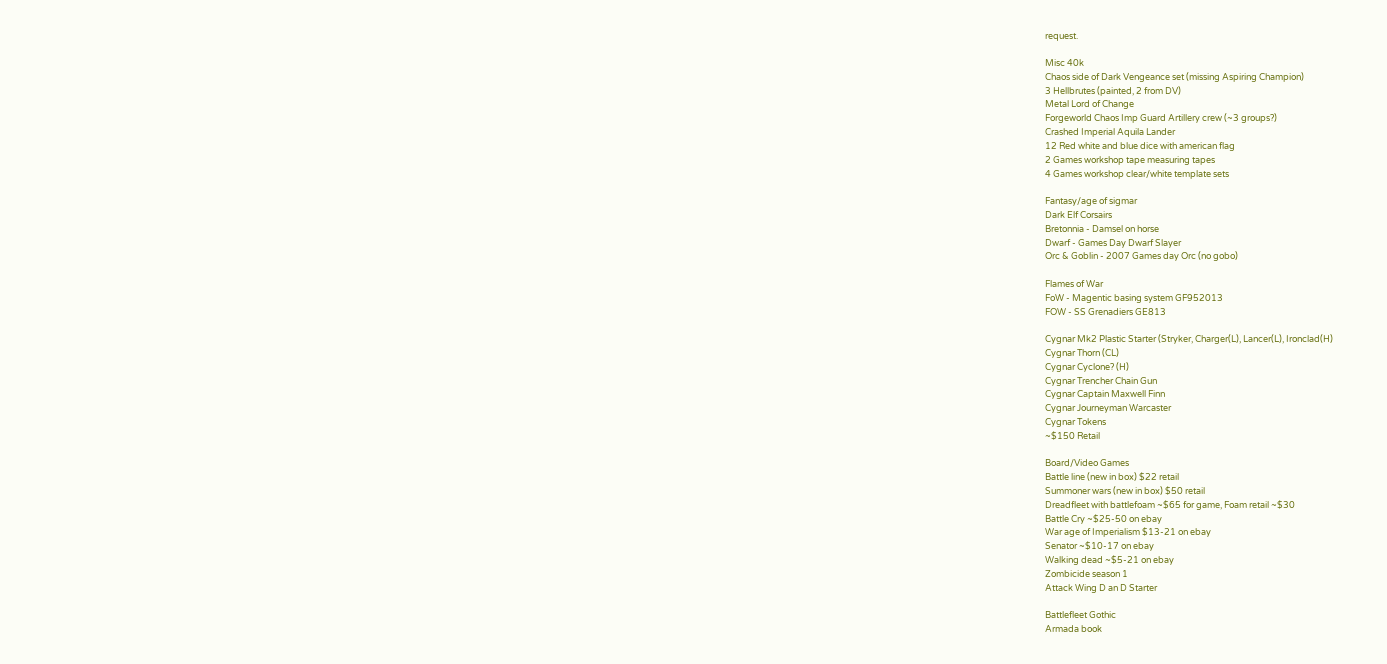request.

Misc 40k
Chaos side of Dark Vengeance set (missing Aspiring Champion)
3 Hellbrutes (painted, 2 from DV)
Metal Lord of Change
Forgeworld Chaos Imp Guard Artillery crew (~3 groups?)
Crashed Imperial Aquila Lander
12 Red white and blue dice with american flag
2 Games workshop tape measuring tapes
4 Games workshop clear/white template sets

Fantasy/age of sigmar
Dark Elf Corsairs
Bretonnia - Damsel on horse
Dwarf - Games Day Dwarf Slayer
Orc & Goblin - 2007 Games day Orc (no gobo)

Flames of War
FoW - Magentic basing system GF952013
FOW - SS Grenadiers GE813

Cygnar Mk2 Plastic Starter (Stryker, Charger(L), Lancer(L), Ironclad(H)
Cygnar Thorn (CL)
Cygnar Cyclone? (H)
Cygnar Trencher Chain Gun
Cygnar Captain Maxwell Finn
Cygnar Journeyman Warcaster
Cygnar Tokens
~$150 Retail

Board/Video Games
Battle line (new in box) $22 retail
Summoner wars (new in box) $50 retail
Dreadfleet with battlefoam ~$65 for game, Foam retail ~$30
Battle Cry ~$25-50 on ebay
War age of Imperialism $13-21 on ebay
Senator ~$10-17 on ebay
Walking dead ~$5-21 on ebay
Zombicide season 1
Attack Wing D an D Starter

Battlefleet Gothic
Armada book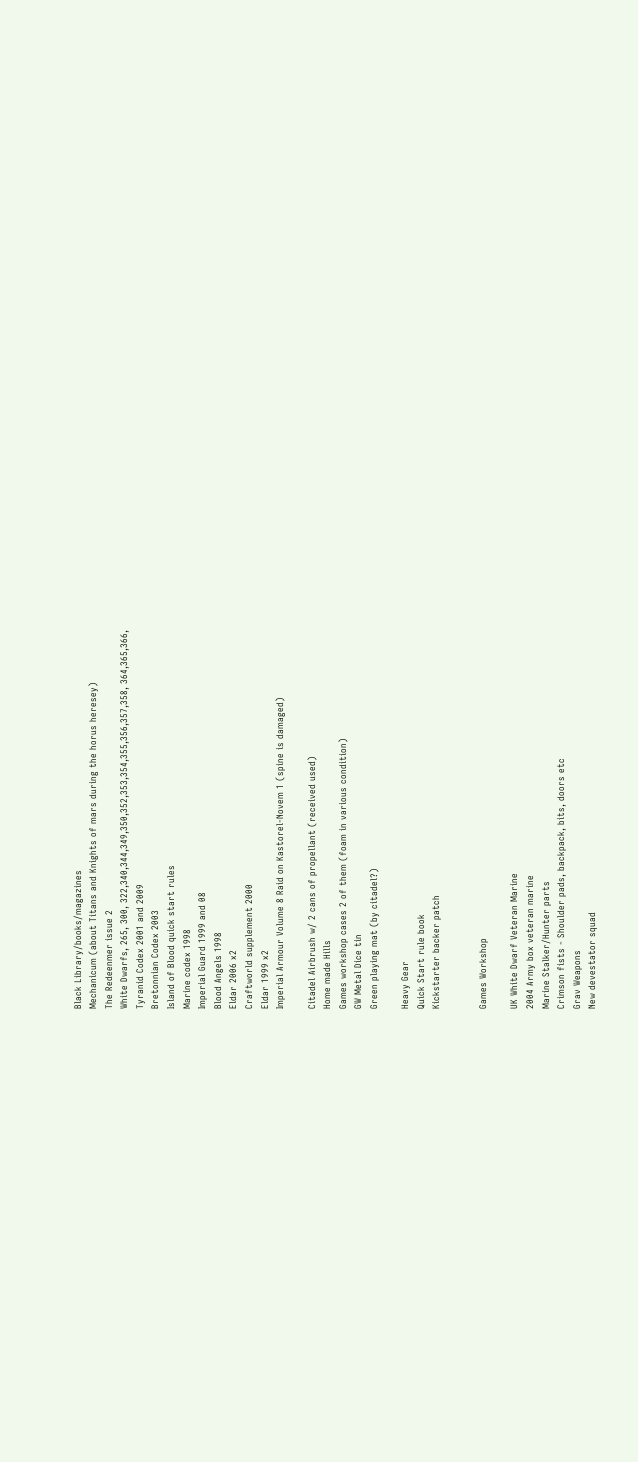Black Library/books/magazines
Mechanicum (about Titans and Knights of mars during the horus heresey)
The Redeenmer issue 2
White Dwarfs, 265, 300, 322,340,344,349,350,352,353,354,355,356,357,358, 364,365,366,
Tyranid Codex 2001 and 2009
Bretonnian Codex 2003
Island of Blood quick start rules
Marine codex 1998
Imperial Guard 1999 and 08
Blood Angels 1998
Eldar 2006 x2
Craftworld supplement 2000
Eldar 1999 x2
Imperial Armour Volume 8 Raid on Kastorel-Novem 1 (spine is damaged)

Citadel Airbrush w/ 2 cans of propellant (received used)
Home made Hills
Games workshop cases 2 of them (foam in various condition)
GW Metal Dice tin
Green playing mat (by citadel?)

Heavy Gear
Quick Start rule book
Kickstarter backer patch


Games Workshop

UK White Dwarf Veteran Marine
2004 Army box veteran marine
Marine Stalker/Hunter parts
Crimson fists - Shoulder pads, backpack, bits, doors etc
Grav Weapons
New devestator squad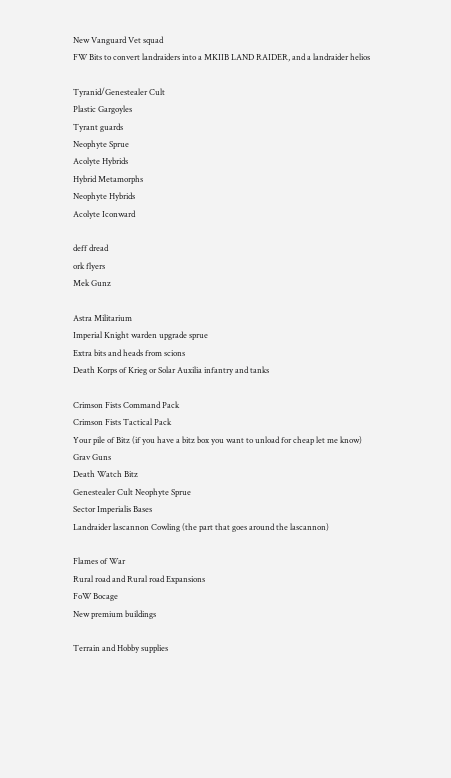New Vanguard Vet squad
FW Bits to convert landraiders into a MKIIB LAND RAIDER, and a landraider helios

Tyranid/Genestealer Cult
Plastic Gargoyles
Tyrant guards
Neophyte Sprue
Acolyte Hybrids
Hybrid Metamorphs
Neophyte Hybrids
Acolyte Iconward

deff dread
ork flyers
Mek Gunz

Astra Militarium
Imperial Knight warden upgrade sprue
Extra bits and heads from scions
Death Korps of Krieg or Solar Auxilia infantry and tanks

Crimson Fists Command Pack
Crimson Fists Tactical Pack
Your pile of Bitz (if you have a bitz box you want to unload for cheap let me know)
Grav Guns
Death Watch Bitz
Genestealer Cult Neophyte Sprue
Sector Imperialis Bases
Landraider lascannon Cowling (the part that goes around the lascannon)

Flames of War
Rural road and Rural road Expansions
FoW Bocage
New premium buildings

Terrain and Hobby supplies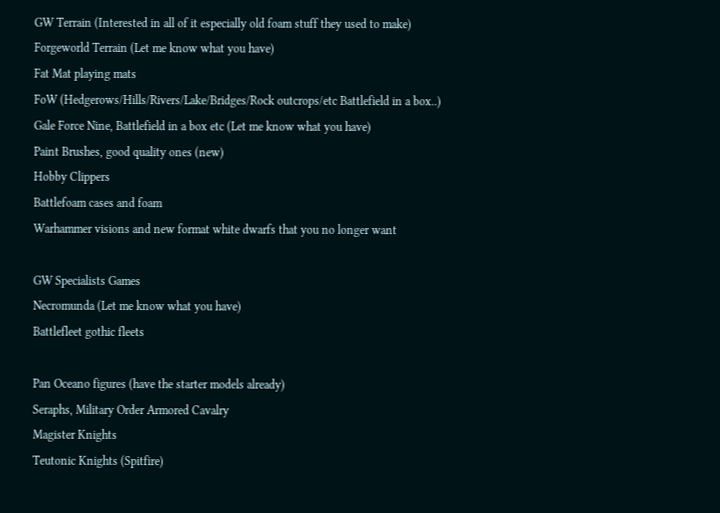GW Terrain (Interested in all of it especially old foam stuff they used to make)
Forgeworld Terrain (Let me know what you have)
Fat Mat playing mats
FoW (Hedgerows/Hills/Rivers/Lake/Bridges/Rock outcrops/etc Battlefield in a box..)
Gale Force Nine, Battlefield in a box etc (Let me know what you have)
Paint Brushes, good quality ones (new)
Hobby Clippers
Battlefoam cases and foam
Warhammer visions and new format white dwarfs that you no longer want

GW Specialists Games
Necromunda (Let me know what you have)
Battlefleet gothic fleets

Pan Oceano figures (have the starter models already)
Seraphs, Military Order Armored Cavalry
Magister Knights
Teutonic Knights (Spitfire)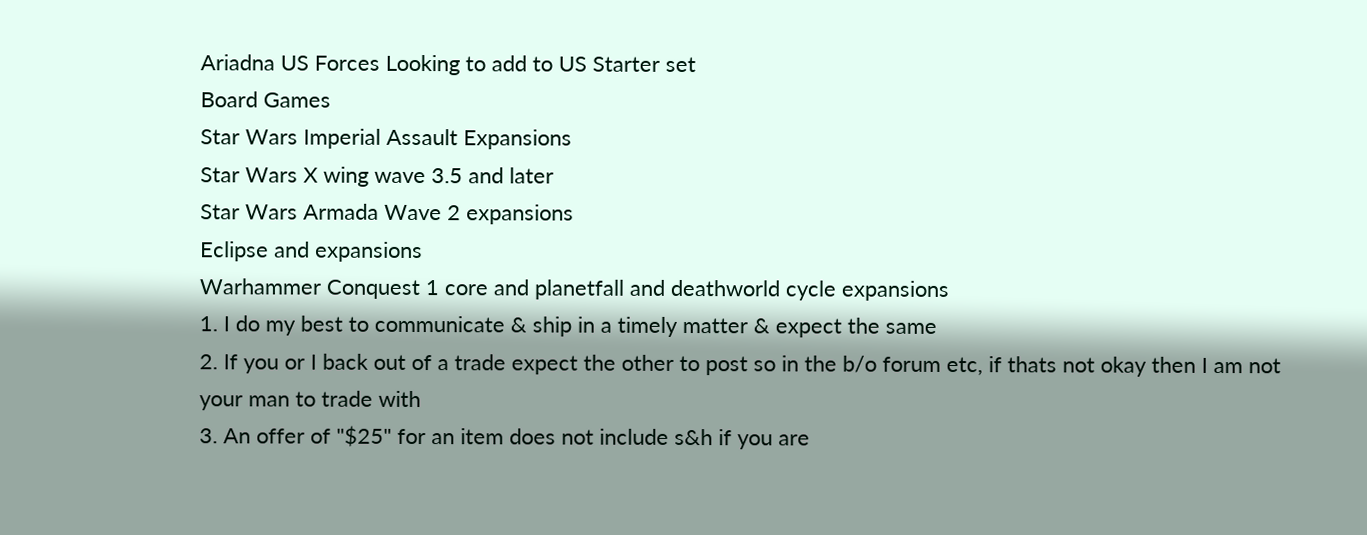Ariadna US Forces Looking to add to US Starter set
Board Games
Star Wars Imperial Assault Expansions
Star Wars X wing wave 3.5 and later
Star Wars Armada Wave 2 expansions
Eclipse and expansions
Warhammer Conquest 1 core and planetfall and deathworld cycle expansions
1. I do my best to communicate & ship in a timely matter & expect the same
2. If you or I back out of a trade expect the other to post so in the b/o forum etc, if thats not okay then I am not your man to trade with
3. An offer of "$25" for an item does not include s&h if you are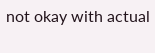not okay with actual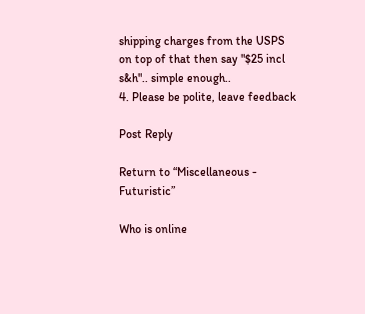shipping charges from the USPS on top of that then say "$25 incl s&h".. simple enough..
4. Please be polite, leave feedback

Post Reply

Return to “Miscellaneous - Futuristic”

Who is online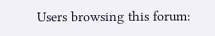Users browsing this forum: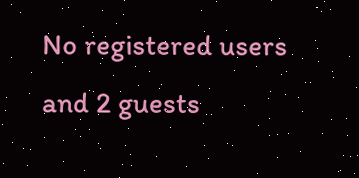No registered users and 2 guests